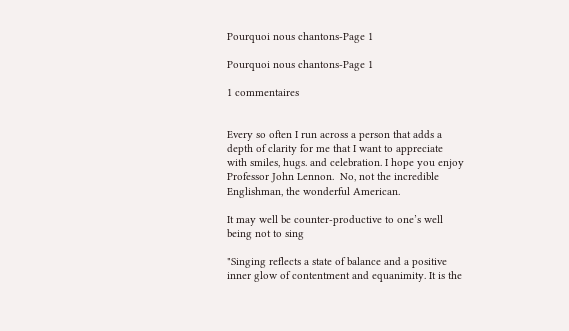Pourquoi nous chantons-Page 1

Pourquoi nous chantons-Page 1

1 commentaires


Every so often I run across a person that adds a depth of clarity for me that I want to appreciate with smiles, hugs. and celebration. I hope you enjoy Professor John Lennon.  No, not the incredible Englishman, the wonderful American.

It may well be counter-productive to one’s well being not to sing

"Singing reflects a state of balance and a positive inner glow of contentment and equanimity. It is the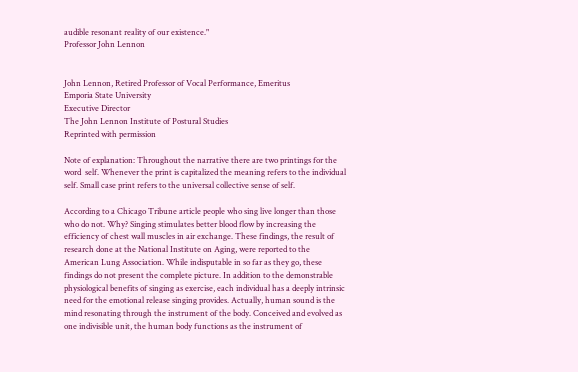audible resonant reality of our existence."
Professor John Lennon


John Lennon, Retired Professor of Vocal Performance, Emeritus
Emporia State University
Executive Director
The John Lennon Institute of Postural Studies
Reprinted with permission

Note of explanation: Throughout the narrative there are two printings for the word  self. Whenever the print is capitalized the meaning refers to the individual self. Small case print refers to the universal collective sense of self.

According to a Chicago Tribune article people who sing live longer than those who do not. Why? Singing stimulates better blood flow by increasing the efficiency of chest wall muscles in air exchange. These findings, the result of research done at the National Institute on Aging, were reported to the American Lung Association. While indisputable in so far as they go, these findings do not present the complete picture. In addition to the demonstrable physiological benefits of singing as exercise, each individual has a deeply intrinsic need for the emotional release singing provides. Actually, human sound is the mind resonating through the instrument of the body. Conceived and evolved as one indivisible unit, the human body functions as the instrument of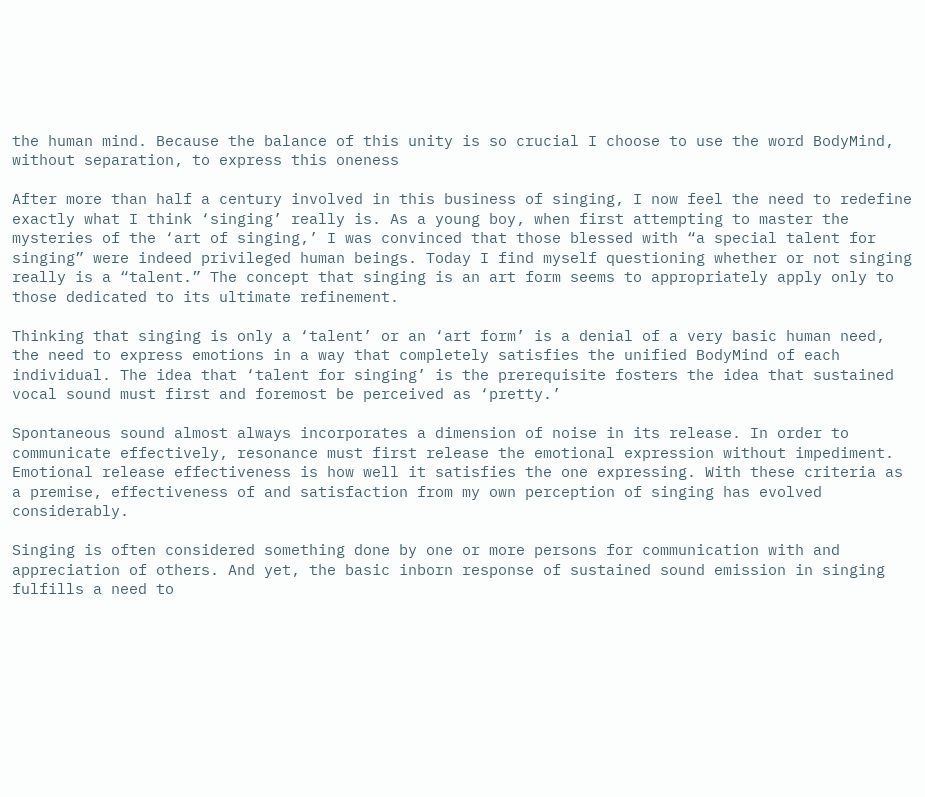the human mind. Because the balance of this unity is so crucial I choose to use the word BodyMind, without separation, to express this oneness

After more than half a century involved in this business of singing, I now feel the need to redefine exactly what I think ‘singing’ really is. As a young boy, when first attempting to master the mysteries of the ‘art of singing,’ I was convinced that those blessed with “a special talent for singing” were indeed privileged human beings. Today I find myself questioning whether or not singing really is a “talent.” The concept that singing is an art form seems to appropriately apply only to those dedicated to its ultimate refinement.

Thinking that singing is only a ‘talent’ or an ‘art form’ is a denial of a very basic human need, the need to express emotions in a way that completely satisfies the unified BodyMind of each individual. The idea that ‘talent for singing’ is the prerequisite fosters the idea that sustained vocal sound must first and foremost be perceived as ‘pretty.’

Spontaneous sound almost always incorporates a dimension of noise in its release. In order to communicate effectively, resonance must first release the emotional expression without impediment. Emotional release effectiveness is how well it satisfies the one expressing. With these criteria as a premise, effectiveness of and satisfaction from my own perception of singing has evolved considerably.

Singing is often considered something done by one or more persons for communication with and appreciation of others. And yet, the basic inborn response of sustained sound emission in singing fulfills a need to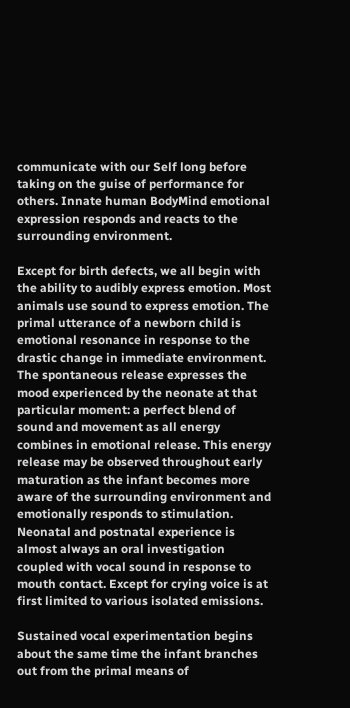communicate with our Self long before taking on the guise of performance for others. Innate human BodyMind emotional expression responds and reacts to the surrounding environment.

Except for birth defects, we all begin with the ability to audibly express emotion. Most animals use sound to express emotion. The primal utterance of a newborn child is emotional resonance in response to the drastic change in immediate environment. The spontaneous release expresses the mood experienced by the neonate at that particular moment: a perfect blend of sound and movement as all energy combines in emotional release. This energy release may be observed throughout early maturation as the infant becomes more aware of the surrounding environment and emotionally responds to stimulation. Neonatal and postnatal experience is almost always an oral investigation coupled with vocal sound in response to mouth contact. Except for crying voice is at first limited to various isolated emissions.

Sustained vocal experimentation begins about the same time the infant branches out from the primal means of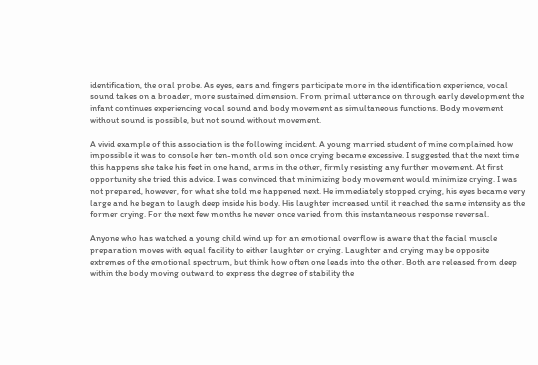identification, the oral probe. As eyes, ears and fingers participate more in the identification experience, vocal sound takes on a broader, more sustained dimension. From primal utterance on through early development the infant continues experiencing vocal sound and body movement as simultaneous functions. Body movement without sound is possible, but not sound without movement.

A vivid example of this association is the following incident. A young married student of mine complained how impossible it was to console her ten-month old son once crying became excessive. I suggested that the next time this happens she take his feet in one hand, arms in the other, firmly resisting any further movement. At first opportunity she tried this advice. I was convinced that minimizing body movement would minimize crying. I was not prepared, however, for what she told me happened next. He immediately stopped crying, his eyes became very large and he began to laugh deep inside his body. His laughter increased until it reached the same intensity as the former crying. For the next few months he never once varied from this instantaneous response reversal.

Anyone who has watched a young child wind up for an emotional overflow is aware that the facial muscle preparation moves with equal facility to either laughter or crying. Laughter and crying may be opposite extremes of the emotional spectrum, but think how often one leads into the other. Both are released from deep within the body moving outward to express the degree of stability the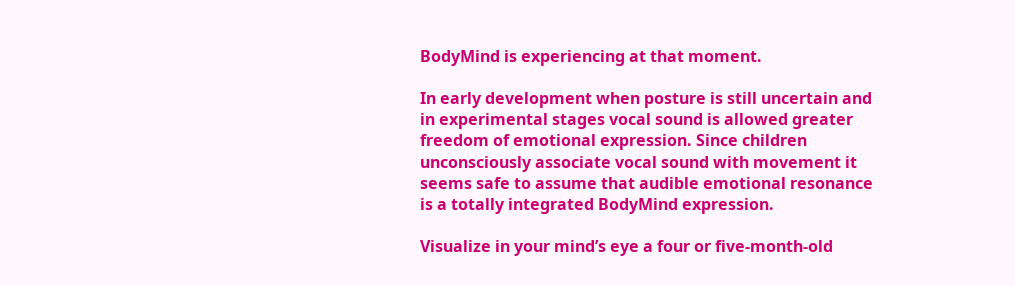BodyMind is experiencing at that moment.

In early development when posture is still uncertain and in experimental stages vocal sound is allowed greater freedom of emotional expression. Since children unconsciously associate vocal sound with movement it seems safe to assume that audible emotional resonance is a totally integrated BodyMind expression.

Visualize in your mind’s eye a four or five-month-old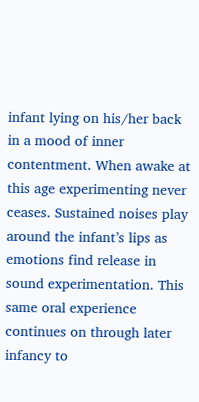infant lying on his/her back in a mood of inner contentment. When awake at this age experimenting never ceases. Sustained noises play around the infant’s lips as emotions find release in sound experimentation. This same oral experience continues on through later infancy to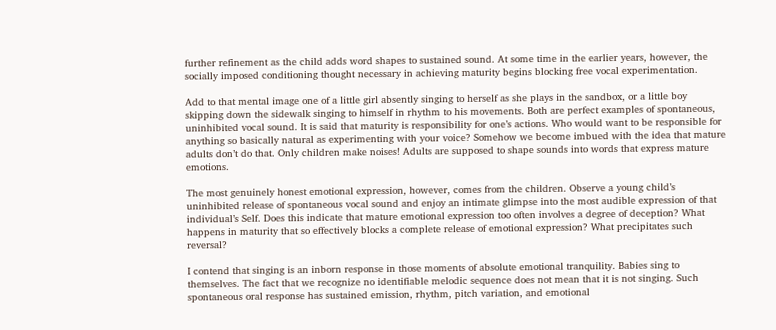further refinement as the child adds word shapes to sustained sound. At some time in the earlier years, however, the socially imposed conditioning thought necessary in achieving maturity begins blocking free vocal experimentation.

Add to that mental image one of a little girl absently singing to herself as she plays in the sandbox, or a little boy skipping down the sidewalk singing to himself in rhythm to his movements. Both are perfect examples of spontaneous, uninhibited vocal sound. It is said that maturity is responsibility for one’s actions. Who would want to be responsible for anything so basically natural as experimenting with your voice? Somehow we become imbued with the idea that mature adults don’t do that. Only children make noises! Adults are supposed to shape sounds into words that express mature emotions.

The most genuinely honest emotional expression, however, comes from the children. Observe a young child’s uninhibited release of spontaneous vocal sound and enjoy an intimate glimpse into the most audible expression of that individual’s Self. Does this indicate that mature emotional expression too often involves a degree of deception? What happens in maturity that so effectively blocks a complete release of emotional expression? What precipitates such reversal?

I contend that singing is an inborn response in those moments of absolute emotional tranquility. Babies sing to themselves. The fact that we recognize no identifiable melodic sequence does not mean that it is not singing. Such spontaneous oral response has sustained emission, rhythm, pitch variation, and emotional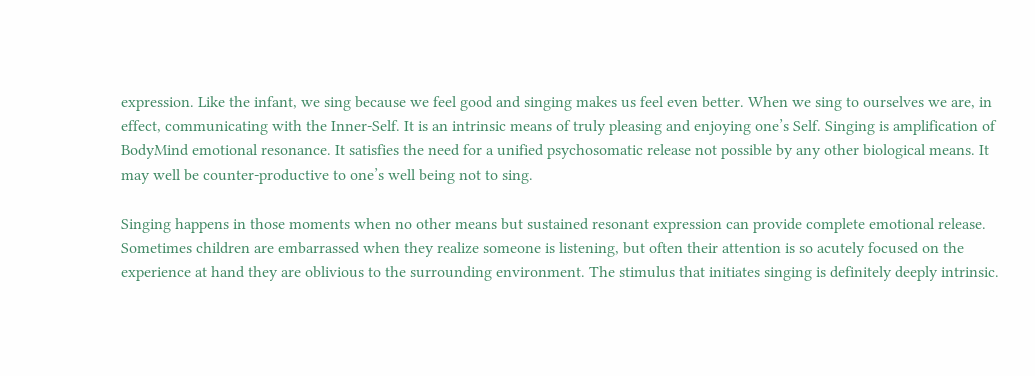expression. Like the infant, we sing because we feel good and singing makes us feel even better. When we sing to ourselves we are, in effect, communicating with the Inner-Self. It is an intrinsic means of truly pleasing and enjoying one’s Self. Singing is amplification of BodyMind emotional resonance. It satisfies the need for a unified psychosomatic release not possible by any other biological means. It may well be counter-productive to one’s well being not to sing.

Singing happens in those moments when no other means but sustained resonant expression can provide complete emotional release. Sometimes children are embarrassed when they realize someone is listening, but often their attention is so acutely focused on the experience at hand they are oblivious to the surrounding environment. The stimulus that initiates singing is definitely deeply intrinsic.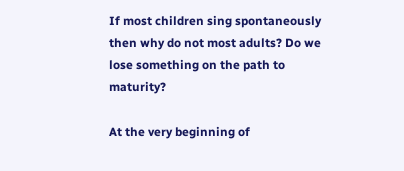If most children sing spontaneously then why do not most adults? Do we lose something on the path to maturity?

At the very beginning of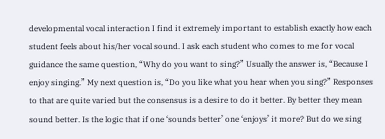developmental vocal interaction I find it extremely important to establish exactly how each student feels about his/her vocal sound. I ask each student who comes to me for vocal guidance the same question, “Why do you want to sing?” Usually the answer is, “Because I enjoy singing.” My next question is, “Do you like what you hear when you sing?” Responses to that are quite varied but the consensus is a desire to do it better. By better they mean sound better. Is the logic that if one ‘sounds better’ one ‘enjoys’ it more? But do we sing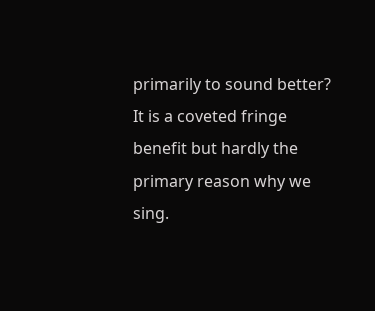primarily to sound better? It is a coveted fringe benefit but hardly the primary reason why we sing.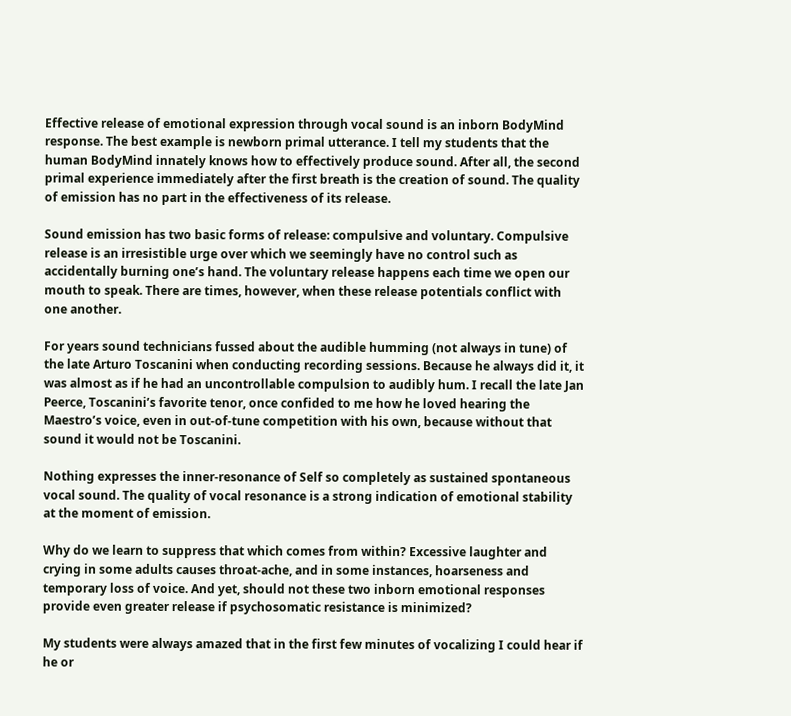Effective release of emotional expression through vocal sound is an inborn BodyMind response. The best example is newborn primal utterance. I tell my students that the human BodyMind innately knows how to effectively produce sound. After all, the second primal experience immediately after the first breath is the creation of sound. The quality of emission has no part in the effectiveness of its release.

Sound emission has two basic forms of release: compulsive and voluntary. Compulsive release is an irresistible urge over which we seemingly have no control such as accidentally burning one’s hand. The voluntary release happens each time we open our mouth to speak. There are times, however, when these release potentials conflict with one another.

For years sound technicians fussed about the audible humming (not always in tune) of the late Arturo Toscanini when conducting recording sessions. Because he always did it, it was almost as if he had an uncontrollable compulsion to audibly hum. I recall the late Jan Peerce, Toscanini’s favorite tenor, once confided to me how he loved hearing the Maestro’s voice, even in out-of-tune competition with his own, because without that sound it would not be Toscanini.

Nothing expresses the inner-resonance of Self so completely as sustained spontaneous vocal sound. The quality of vocal resonance is a strong indication of emotional stability at the moment of emission.

Why do we learn to suppress that which comes from within? Excessive laughter and crying in some adults causes throat-ache, and in some instances, hoarseness and temporary loss of voice. And yet, should not these two inborn emotional responses provide even greater release if psychosomatic resistance is minimized?

My students were always amazed that in the first few minutes of vocalizing I could hear if he or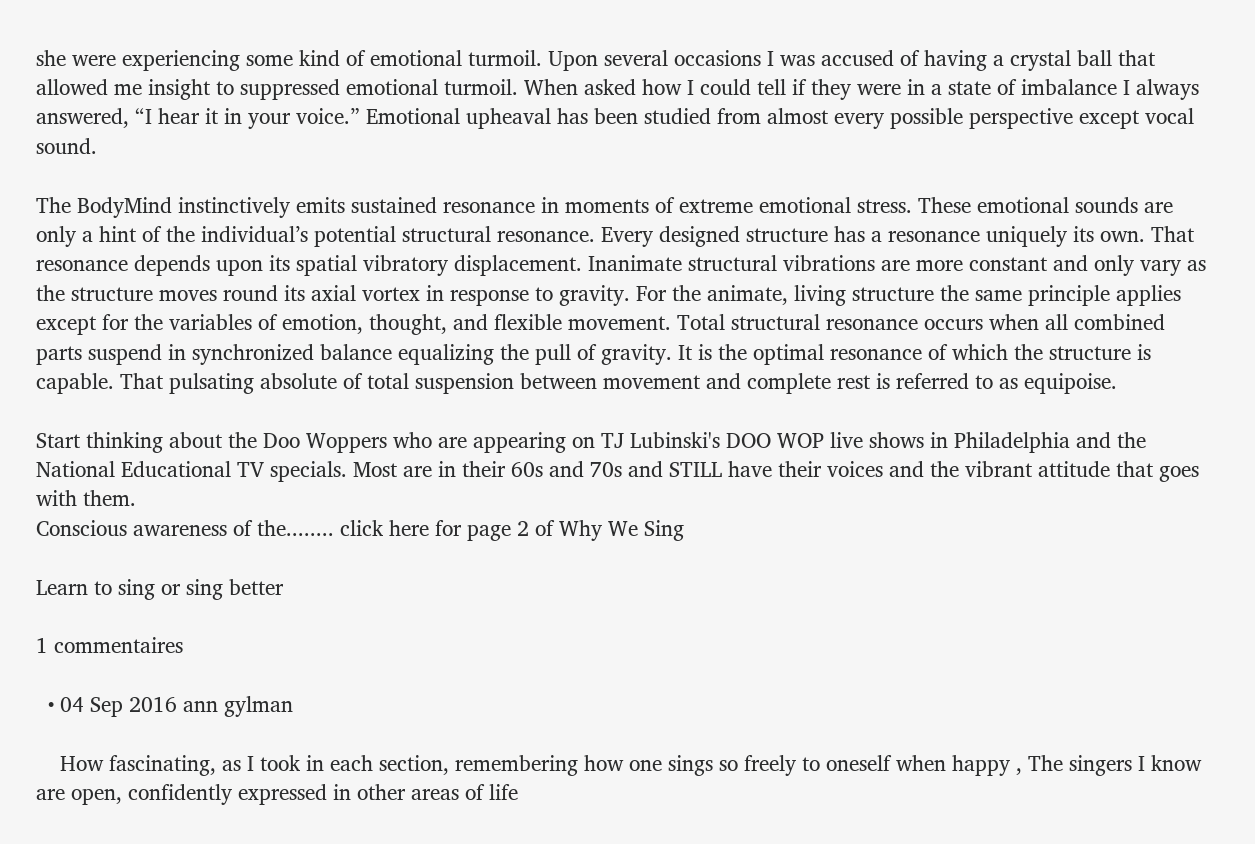she were experiencing some kind of emotional turmoil. Upon several occasions I was accused of having a crystal ball that allowed me insight to suppressed emotional turmoil. When asked how I could tell if they were in a state of imbalance I always answered, “I hear it in your voice.” Emotional upheaval has been studied from almost every possible perspective except vocal sound.

The BodyMind instinctively emits sustained resonance in moments of extreme emotional stress. These emotional sounds are only a hint of the individual’s potential structural resonance. Every designed structure has a resonance uniquely its own. That resonance depends upon its spatial vibratory displacement. Inanimate structural vibrations are more constant and only vary as the structure moves round its axial vortex in response to gravity. For the animate, living structure the same principle applies except for the variables of emotion, thought, and flexible movement. Total structural resonance occurs when all combined parts suspend in synchronized balance equalizing the pull of gravity. It is the optimal resonance of which the structure is capable. That pulsating absolute of total suspension between movement and complete rest is referred to as equipoise.

Start thinking about the Doo Woppers who are appearing on TJ Lubinski's DOO WOP live shows in Philadelphia and the National Educational TV specials. Most are in their 60s and 70s and STILL have their voices and the vibrant attitude that goes with them.
Conscious awareness of the........ click here for page 2 of Why We Sing

Learn to sing or sing better

1 commentaires

  • 04 Sep 2016 ann gylman

    How fascinating, as I took in each section, remembering how one sings so freely to oneself when happy , The singers I know are open, confidently expressed in other areas of life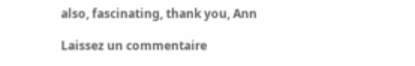also, fascinating, thank you, Ann

Laissez un commentaire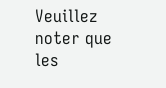Veuillez noter que les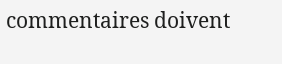commentaires doivent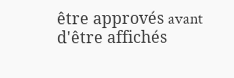être approvés avant d'être affichés